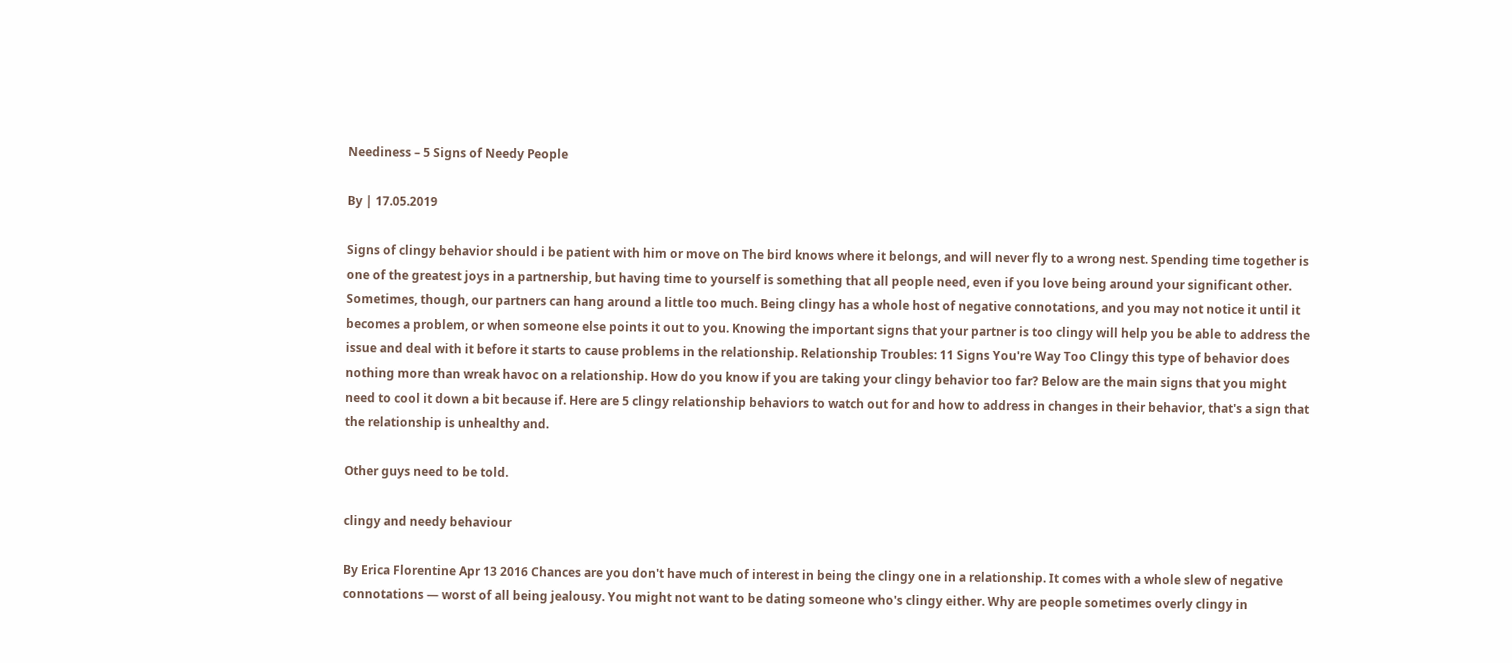Neediness – 5 Signs of Needy People

By | 17.05.2019

Signs of clingy behavior should i be patient with him or move on The bird knows where it belongs, and will never fly to a wrong nest. Spending time together is one of the greatest joys in a partnership, but having time to yourself is something that all people need, even if you love being around your significant other. Sometimes, though, our partners can hang around a little too much. Being clingy has a whole host of negative connotations, and you may not notice it until it becomes a problem, or when someone else points it out to you. Knowing the important signs that your partner is too clingy will help you be able to address the issue and deal with it before it starts to cause problems in the relationship. Relationship Troubles: 11 Signs You're Way Too Clingy this type of behavior does nothing more than wreak havoc on a relationship. How do you know if you are taking your clingy behavior too far? Below are the main signs that you might need to cool it down a bit because if. Here are 5 clingy relationship behaviors to watch out for and how to address in changes in their behavior, that's a sign that the relationship is unhealthy and.

Other guys need to be told.

clingy and needy behaviour

By Erica Florentine Apr 13 2016 Chances are you don't have much of interest in being the clingy one in a relationship. It comes with a whole slew of negative connotations — worst of all being jealousy. You might not want to be dating someone who's clingy either. Why are people sometimes overly clingy in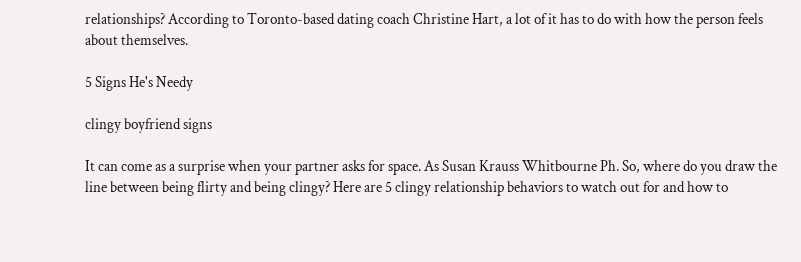relationships? According to Toronto-based dating coach Christine Hart, a lot of it has to do with how the person feels about themselves.

5 Signs He's Needy

clingy boyfriend signs

It can come as a surprise when your partner asks for space. As Susan Krauss Whitbourne Ph. So, where do you draw the line between being flirty and being clingy? Here are 5 clingy relationship behaviors to watch out for and how to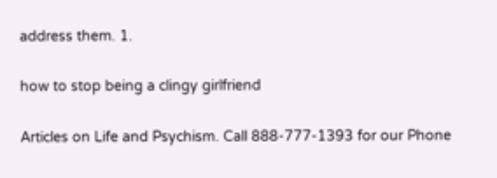address them. 1.

how to stop being a clingy girlfriend

Articles on Life and Psychism. Call 888-777-1393 for our Phone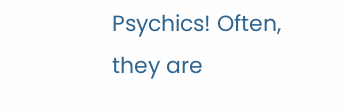Psychics! Often, they are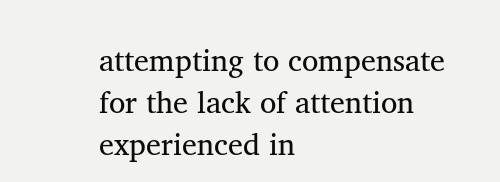attempting to compensate for the lack of attention experienced in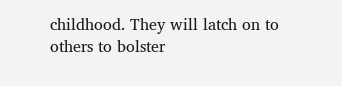childhood. They will latch on to others to bolster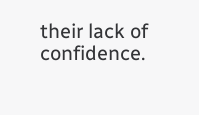their lack of confidence.